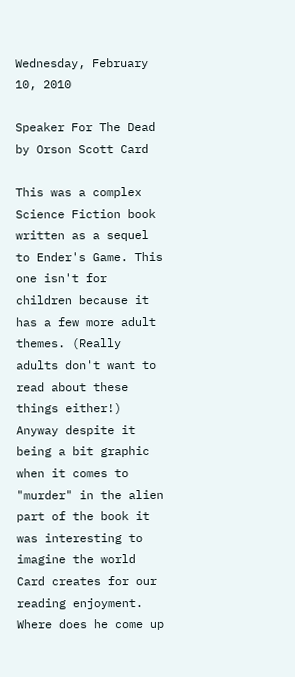Wednesday, February 10, 2010

Speaker For The Dead by Orson Scott Card

This was a complex Science Fiction book written as a sequel to Ender's Game. This one isn't for children because it has a few more adult themes. (Really adults don't want to read about these things either!) Anyway despite it being a bit graphic when it comes to "murder" in the alien part of the book it was interesting to imagine the world Card creates for our reading enjoyment. Where does he come up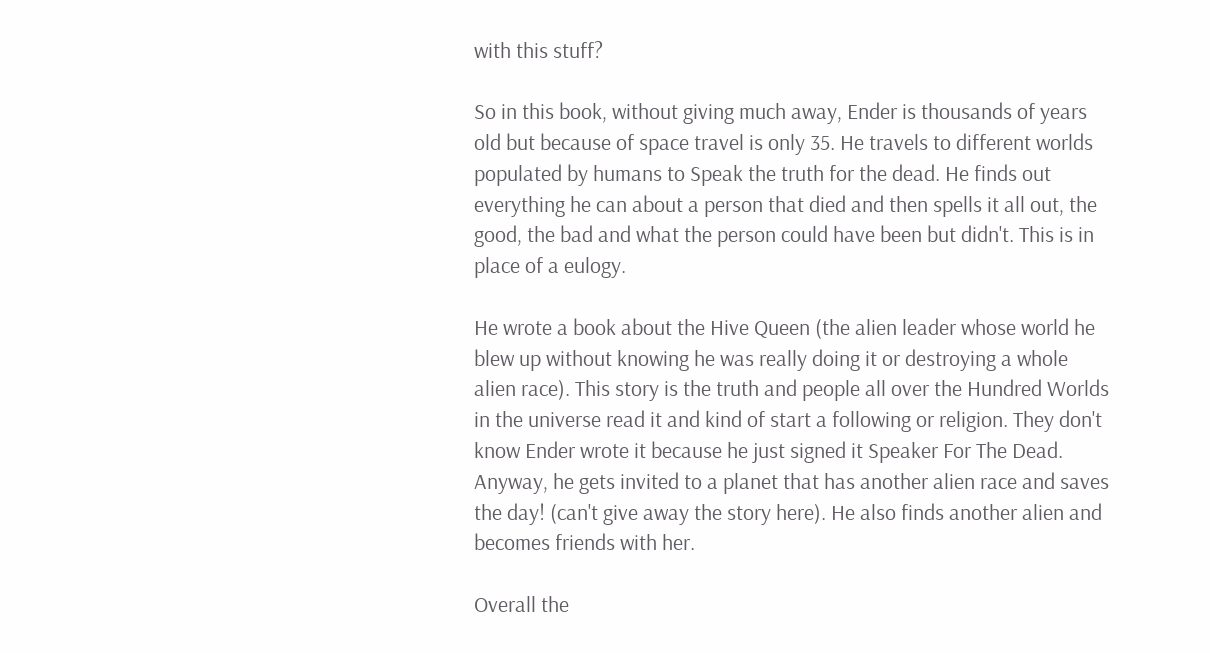with this stuff?

So in this book, without giving much away, Ender is thousands of years old but because of space travel is only 35. He travels to different worlds populated by humans to Speak the truth for the dead. He finds out everything he can about a person that died and then spells it all out, the good, the bad and what the person could have been but didn't. This is in place of a eulogy.

He wrote a book about the Hive Queen (the alien leader whose world he blew up without knowing he was really doing it or destroying a whole alien race). This story is the truth and people all over the Hundred Worlds in the universe read it and kind of start a following or religion. They don't know Ender wrote it because he just signed it Speaker For The Dead. Anyway, he gets invited to a planet that has another alien race and saves the day! (can't give away the story here). He also finds another alien and becomes friends with her.

Overall the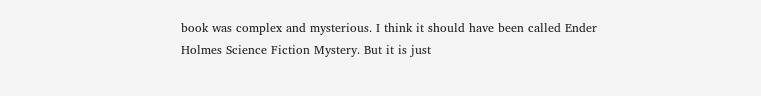book was complex and mysterious. I think it should have been called Ender Holmes Science Fiction Mystery. But it is just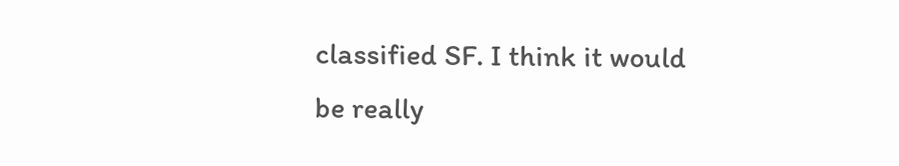classified SF. I think it would be really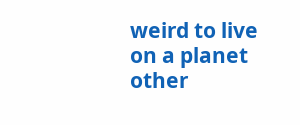weird to live on a planet other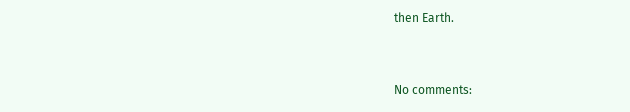then Earth.


No comments: